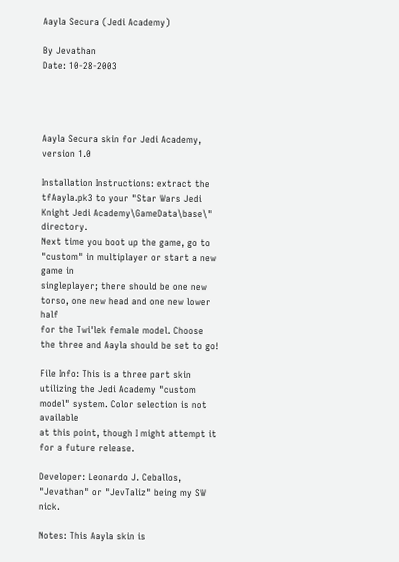Aayla Secura (Jedi Academy)

By Jevathan
Date: 10-28-2003




Aayla Secura skin for Jedi Academy, version 1.0

Installation Instructions: extract the tfAayla.pk3 to your "Star Wars Jedi Knight Jedi Academy\GameData\base\" directory.
Next time you boot up the game, go to "custom" in multiplayer or start a new game in
singleplayer; there should be one new torso, one new head and one new lower half
for the Twi'lek female model. Choose the three and Aayla should be set to go!

File Info: This is a three part skin utilizing the Jedi Academy "custom model" system. Color selection is not available
at this point, though I might attempt it for a future release.

Developer: Leonardo J. Ceballos, "Jevathan" or "JevTaliz" being my SW nick.

Notes: This Aayla skin is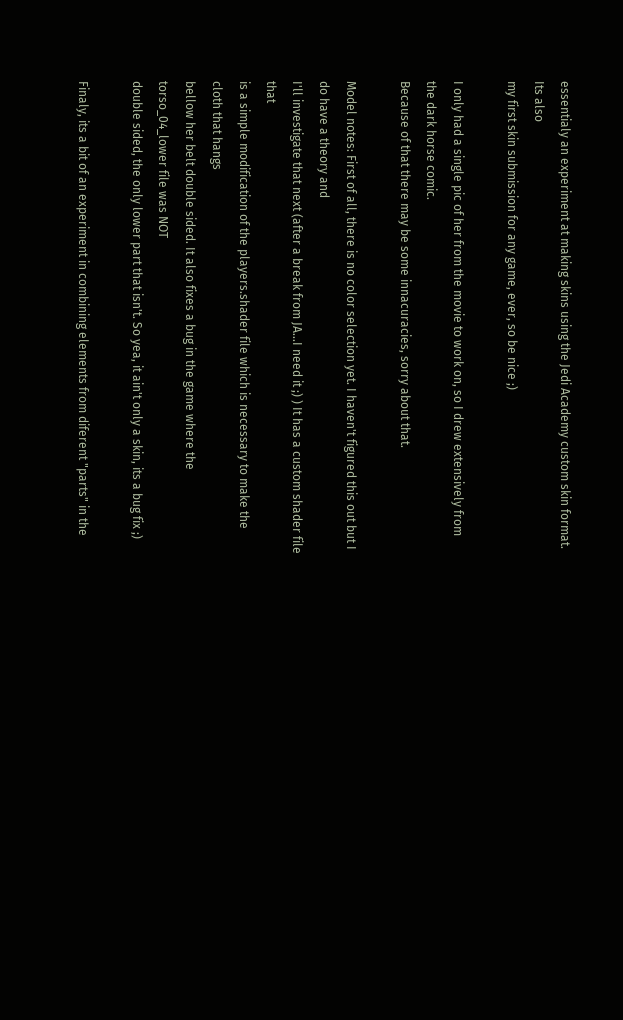essentialy an experiment at making skins using the Jedi Academy custom skin format. Its also
my first skin submission for any game, ever, so be nice ;)

I only had a single pic of her from the movie to work on, so I drew extensively from the dark horse comic.
Because of that there may be some innacuracies, sorry about that.

Model notes: First of all, there is no color selection yet. I haven't figured this out but I do have a theory and
I'll investigate that next (after a break from JA...I need it ;) ) It has a custom shader file that
is a simple modification of the players.shader file which is necessary to make the cloth that hangs
bellow her belt double sided. It also fixes a bug in the game where the torso_04_lower file was NOT
double sided, the only lower part that isn't. So yea, it ain't only a skin, its a bug fix ;)

Finaly, its a bit of an experiment in combining elements from diferent "parts" in the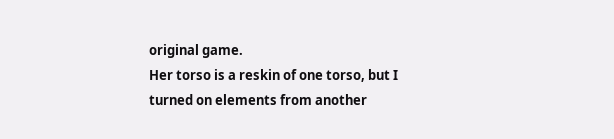original game.
Her torso is a reskin of one torso, but I turned on elements from another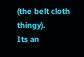(the belt cloth thingy).
Its an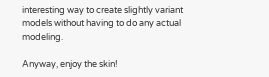interesting way to create slightly variant models without having to do any actual modeling.

Anyway, enjoy the skin!